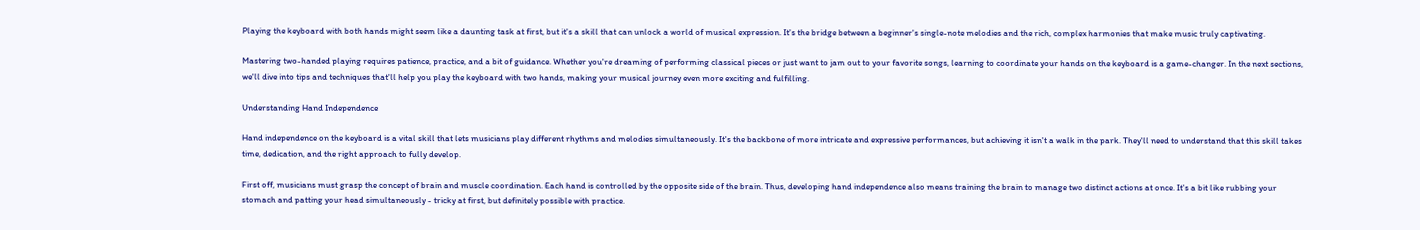Playing the keyboard with both hands might seem like a daunting task at first, but it's a skill that can unlock a world of musical expression. It's the bridge between a beginner's single-note melodies and the rich, complex harmonies that make music truly captivating.

Mastering two-handed playing requires patience, practice, and a bit of guidance. Whether you're dreaming of performing classical pieces or just want to jam out to your favorite songs, learning to coordinate your hands on the keyboard is a game-changer. In the next sections, we'll dive into tips and techniques that'll help you play the keyboard with two hands, making your musical journey even more exciting and fulfilling.

Understanding Hand Independence

Hand independence on the keyboard is a vital skill that lets musicians play different rhythms and melodies simultaneously. It's the backbone of more intricate and expressive performances, but achieving it isn't a walk in the park. They'll need to understand that this skill takes time, dedication, and the right approach to fully develop.

First off, musicians must grasp the concept of brain and muscle coordination. Each hand is controlled by the opposite side of the brain. Thus, developing hand independence also means training the brain to manage two distinct actions at once. It's a bit like rubbing your stomach and patting your head simultaneously - tricky at first, but definitely possible with practice.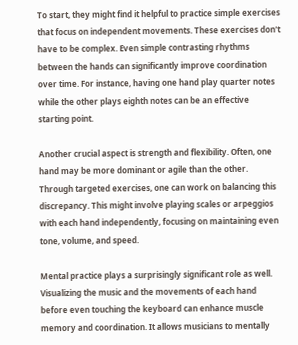To start, they might find it helpful to practice simple exercises that focus on independent movements. These exercises don't have to be complex. Even simple contrasting rhythms between the hands can significantly improve coordination over time. For instance, having one hand play quarter notes while the other plays eighth notes can be an effective starting point.

Another crucial aspect is strength and flexibility. Often, one hand may be more dominant or agile than the other. Through targeted exercises, one can work on balancing this discrepancy. This might involve playing scales or arpeggios with each hand independently, focusing on maintaining even tone, volume, and speed.

Mental practice plays a surprisingly significant role as well. Visualizing the music and the movements of each hand before even touching the keyboard can enhance muscle memory and coordination. It allows musicians to mentally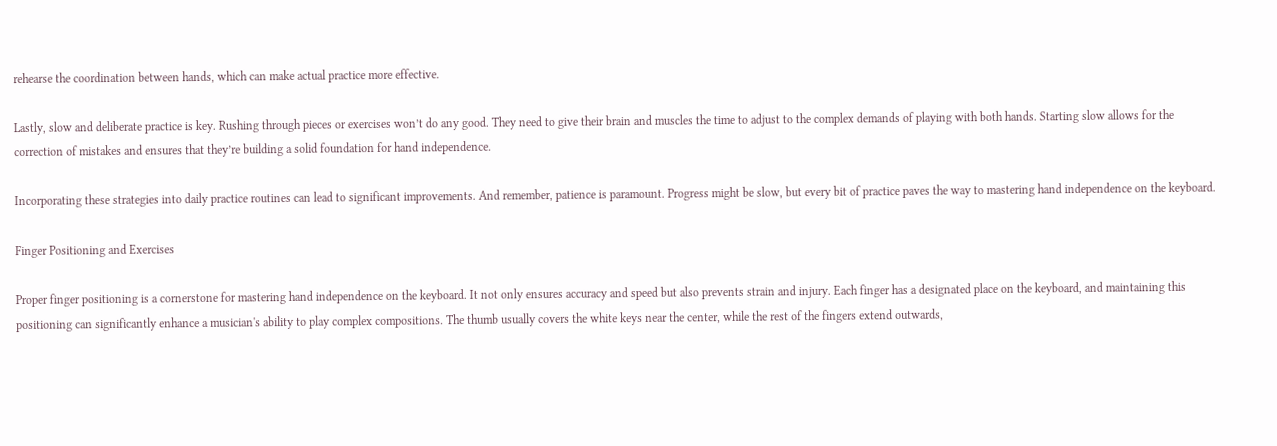rehearse the coordination between hands, which can make actual practice more effective.

Lastly, slow and deliberate practice is key. Rushing through pieces or exercises won’t do any good. They need to give their brain and muscles the time to adjust to the complex demands of playing with both hands. Starting slow allows for the correction of mistakes and ensures that they’re building a solid foundation for hand independence.

Incorporating these strategies into daily practice routines can lead to significant improvements. And remember, patience is paramount. Progress might be slow, but every bit of practice paves the way to mastering hand independence on the keyboard.

Finger Positioning and Exercises

Proper finger positioning is a cornerstone for mastering hand independence on the keyboard. It not only ensures accuracy and speed but also prevents strain and injury. Each finger has a designated place on the keyboard, and maintaining this positioning can significantly enhance a musician's ability to play complex compositions. The thumb usually covers the white keys near the center, while the rest of the fingers extend outwards,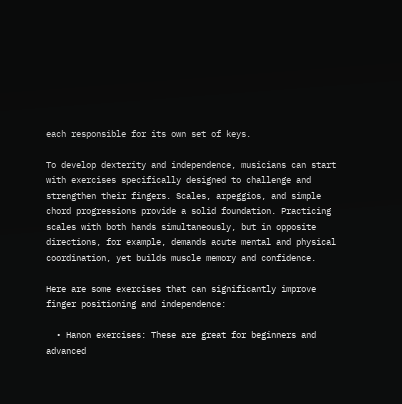each responsible for its own set of keys.

To develop dexterity and independence, musicians can start with exercises specifically designed to challenge and strengthen their fingers. Scales, arpeggios, and simple chord progressions provide a solid foundation. Practicing scales with both hands simultaneously, but in opposite directions, for example, demands acute mental and physical coordination, yet builds muscle memory and confidence.

Here are some exercises that can significantly improve finger positioning and independence:

  • Hanon exercises: These are great for beginners and advanced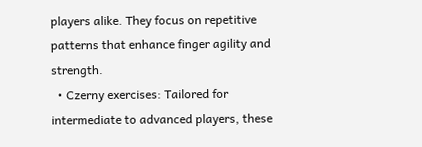players alike. They focus on repetitive patterns that enhance finger agility and strength.
  • Czerny exercises: Tailored for intermediate to advanced players, these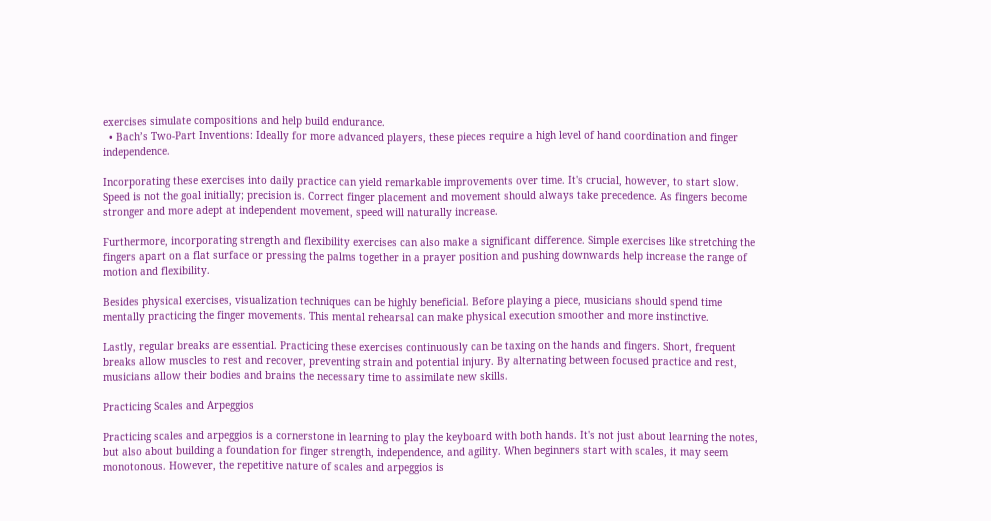exercises simulate compositions and help build endurance.
  • Bach’s Two-Part Inventions: Ideally for more advanced players, these pieces require a high level of hand coordination and finger independence.

Incorporating these exercises into daily practice can yield remarkable improvements over time. It's crucial, however, to start slow. Speed is not the goal initially; precision is. Correct finger placement and movement should always take precedence. As fingers become stronger and more adept at independent movement, speed will naturally increase.

Furthermore, incorporating strength and flexibility exercises can also make a significant difference. Simple exercises like stretching the fingers apart on a flat surface or pressing the palms together in a prayer position and pushing downwards help increase the range of motion and flexibility.

Besides physical exercises, visualization techniques can be highly beneficial. Before playing a piece, musicians should spend time mentally practicing the finger movements. This mental rehearsal can make physical execution smoother and more instinctive.

Lastly, regular breaks are essential. Practicing these exercises continuously can be taxing on the hands and fingers. Short, frequent breaks allow muscles to rest and recover, preventing strain and potential injury. By alternating between focused practice and rest, musicians allow their bodies and brains the necessary time to assimilate new skills.

Practicing Scales and Arpeggios

Practicing scales and arpeggios is a cornerstone in learning to play the keyboard with both hands. It's not just about learning the notes, but also about building a foundation for finger strength, independence, and agility. When beginners start with scales, it may seem monotonous. However, the repetitive nature of scales and arpeggios is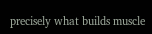precisely what builds muscle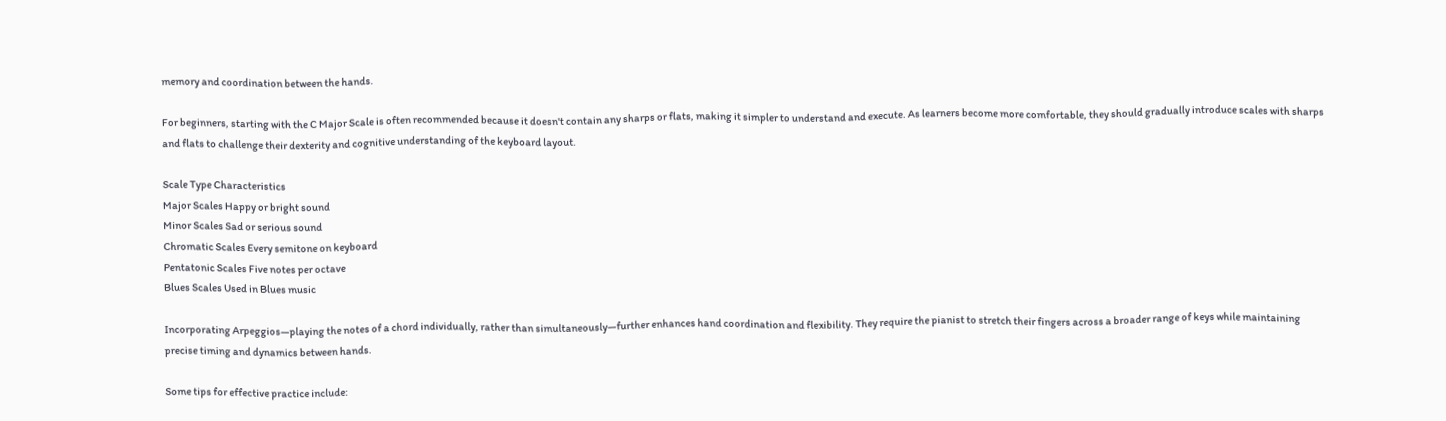memory and coordination between the hands.

For beginners, starting with the C Major Scale is often recommended because it doesn't contain any sharps or flats, making it simpler to understand and execute. As learners become more comfortable, they should gradually introduce scales with sharps and flats to challenge their dexterity and cognitive understanding of the keyboard layout.

Scale Type Characteristics
Major Scales Happy or bright sound
Minor Scales Sad or serious sound
Chromatic Scales Every semitone on keyboard
Pentatonic Scales Five notes per octave
Blues Scales Used in Blues music

Incorporating Arpeggios—playing the notes of a chord individually, rather than simultaneously—further enhances hand coordination and flexibility. They require the pianist to stretch their fingers across a broader range of keys while maintaining precise timing and dynamics between hands.

Some tips for effective practice include: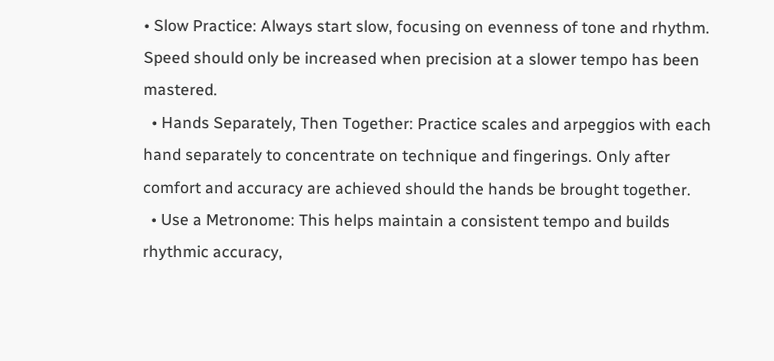• Slow Practice: Always start slow, focusing on evenness of tone and rhythm. Speed should only be increased when precision at a slower tempo has been mastered.
  • Hands Separately, Then Together: Practice scales and arpeggios with each hand separately to concentrate on technique and fingerings. Only after comfort and accuracy are achieved should the hands be brought together.
  • Use a Metronome: This helps maintain a consistent tempo and builds rhythmic accuracy,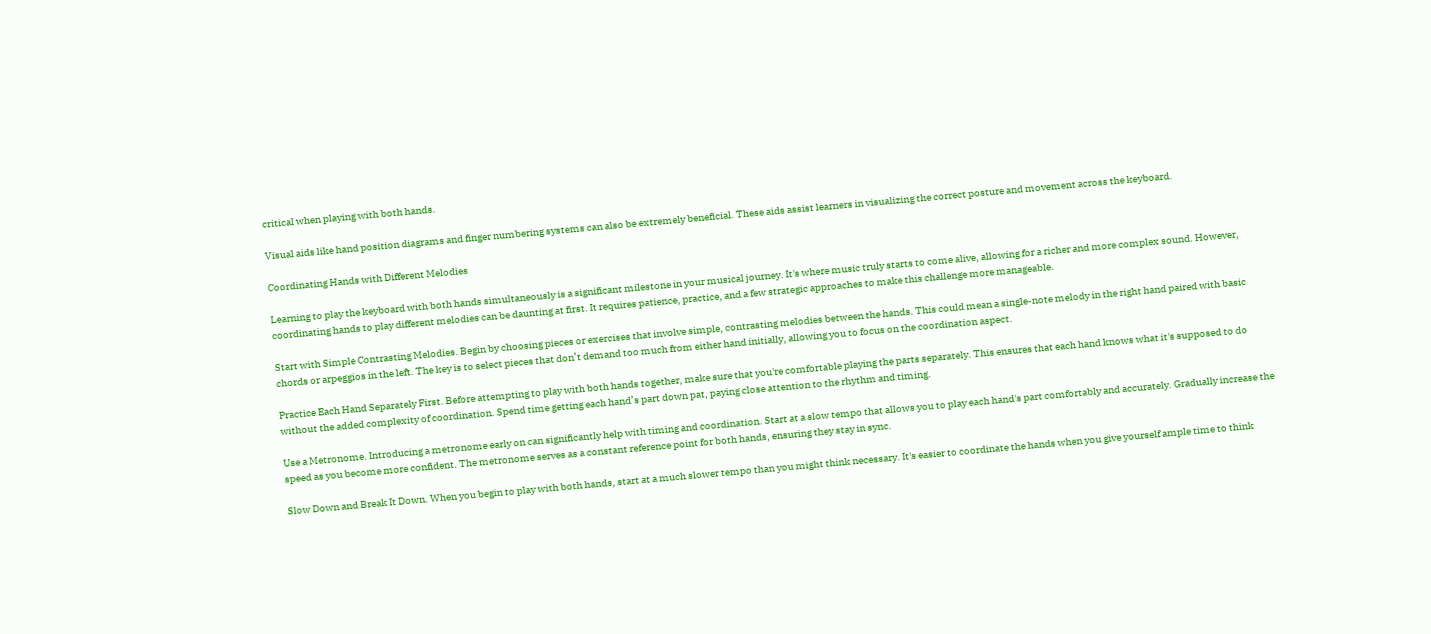critical when playing with both hands.

Visual aids like hand position diagrams and finger numbering systems can also be extremely beneficial. These aids assist learners in visualizing the correct posture and movement across the keyboard.

Coordinating Hands with Different Melodies

Learning to play the keyboard with both hands simultaneously is a significant milestone in your musical journey. It's where music truly starts to come alive, allowing for a richer and more complex sound. However, coordinating hands to play different melodies can be daunting at first. It requires patience, practice, and a few strategic approaches to make this challenge more manageable.

Start with Simple Contrasting Melodies. Begin by choosing pieces or exercises that involve simple, contrasting melodies between the hands. This could mean a single-note melody in the right hand paired with basic chords or arpeggios in the left. The key is to select pieces that don’t demand too much from either hand initially, allowing you to focus on the coordination aspect.

Practice Each Hand Separately First. Before attempting to play with both hands together, make sure that you're comfortable playing the parts separately. This ensures that each hand knows what it's supposed to do without the added complexity of coordination. Spend time getting each hand’s part down pat, paying close attention to the rhythm and timing.

Use a Metronome. Introducing a metronome early on can significantly help with timing and coordination. Start at a slow tempo that allows you to play each hand's part comfortably and accurately. Gradually increase the speed as you become more confident. The metronome serves as a constant reference point for both hands, ensuring they stay in sync.

Slow Down and Break It Down. When you begin to play with both hands, start at a much slower tempo than you might think necessary. It's easier to coordinate the hands when you give yourself ample time to think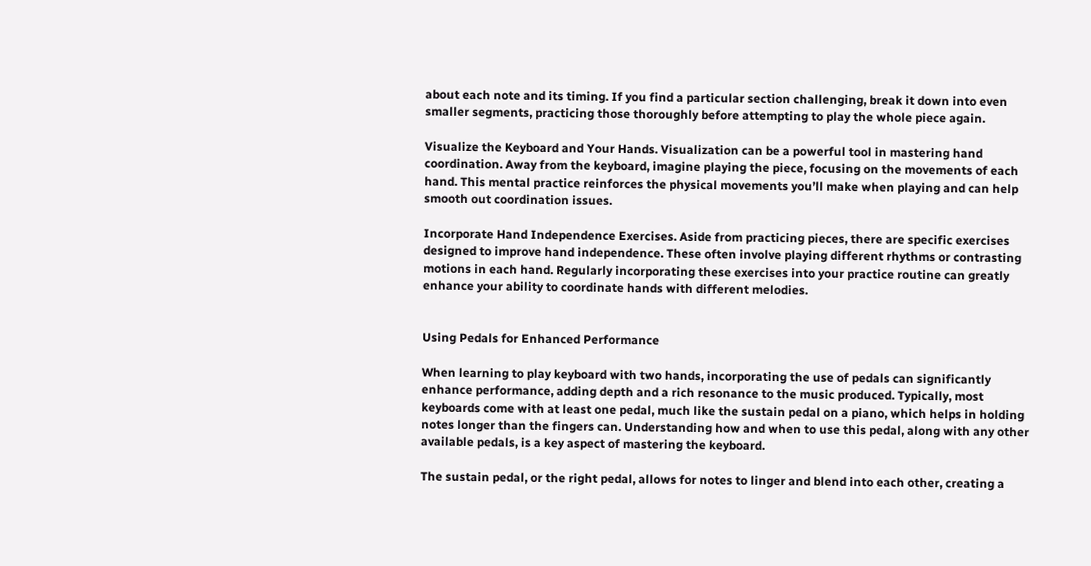about each note and its timing. If you find a particular section challenging, break it down into even smaller segments, practicing those thoroughly before attempting to play the whole piece again.

Visualize the Keyboard and Your Hands. Visualization can be a powerful tool in mastering hand coordination. Away from the keyboard, imagine playing the piece, focusing on the movements of each hand. This mental practice reinforces the physical movements you’ll make when playing and can help smooth out coordination issues.

Incorporate Hand Independence Exercises. Aside from practicing pieces, there are specific exercises designed to improve hand independence. These often involve playing different rhythms or contrasting motions in each hand. Regularly incorporating these exercises into your practice routine can greatly enhance your ability to coordinate hands with different melodies.


Using Pedals for Enhanced Performance

When learning to play keyboard with two hands, incorporating the use of pedals can significantly enhance performance, adding depth and a rich resonance to the music produced. Typically, most keyboards come with at least one pedal, much like the sustain pedal on a piano, which helps in holding notes longer than the fingers can. Understanding how and when to use this pedal, along with any other available pedals, is a key aspect of mastering the keyboard.

The sustain pedal, or the right pedal, allows for notes to linger and blend into each other, creating a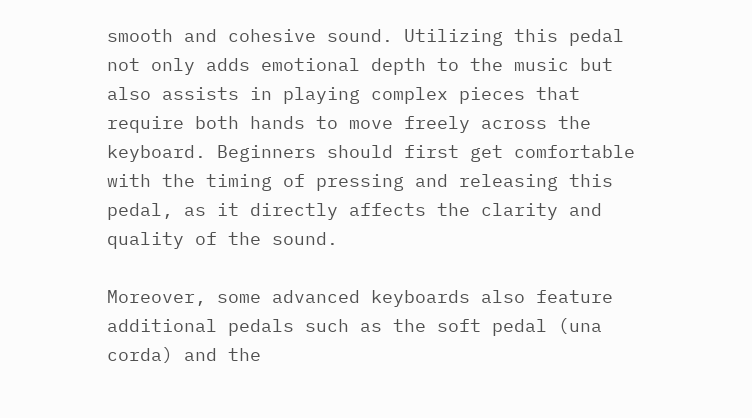smooth and cohesive sound. Utilizing this pedal not only adds emotional depth to the music but also assists in playing complex pieces that require both hands to move freely across the keyboard. Beginners should first get comfortable with the timing of pressing and releasing this pedal, as it directly affects the clarity and quality of the sound.

Moreover, some advanced keyboards also feature additional pedals such as the soft pedal (una corda) and the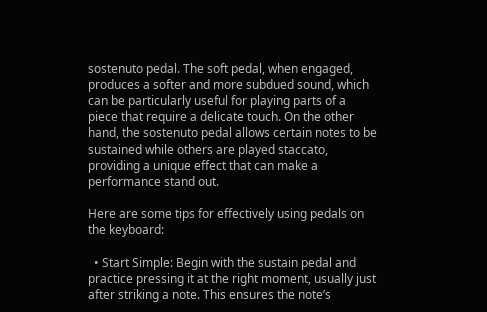sostenuto pedal. The soft pedal, when engaged, produces a softer and more subdued sound, which can be particularly useful for playing parts of a piece that require a delicate touch. On the other hand, the sostenuto pedal allows certain notes to be sustained while others are played staccato, providing a unique effect that can make a performance stand out.

Here are some tips for effectively using pedals on the keyboard:

  • Start Simple: Begin with the sustain pedal and practice pressing it at the right moment, usually just after striking a note. This ensures the note’s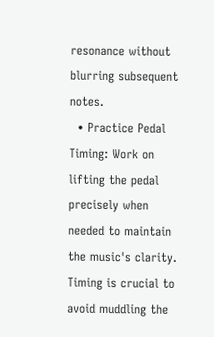resonance without blurring subsequent notes.
  • Practice Pedal Timing: Work on lifting the pedal precisely when needed to maintain the music's clarity. Timing is crucial to avoid muddling the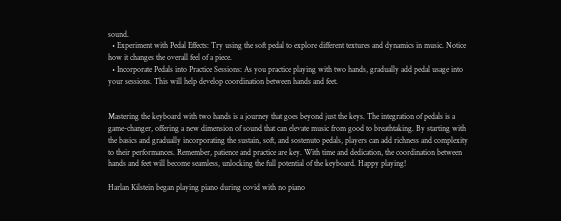sound.
  • Experiment with Pedal Effects: Try using the soft pedal to explore different textures and dynamics in music. Notice how it changes the overall feel of a piece.
  • Incorporate Pedals into Practice Sessions: As you practice playing with two hands, gradually add pedal usage into your sessions. This will help develop coordination between hands and feet.


Mastering the keyboard with two hands is a journey that goes beyond just the keys. The integration of pedals is a game-changer, offering a new dimension of sound that can elevate music from good to breathtaking. By starting with the basics and gradually incorporating the sustain, soft, and sostenuto pedals, players can add richness and complexity to their performances. Remember, patience and practice are key. With time and dedication, the coordination between hands and feet will become seamless, unlocking the full potential of the keyboard. Happy playing!

Harlan Kilstein began playing piano during covid with no piano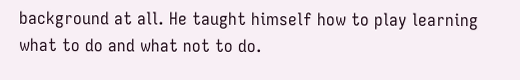background at all. He taught himself how to play learning what to do and what not to do.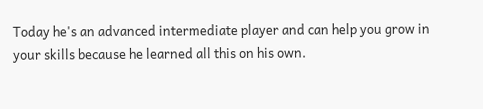Today he's an advanced intermediate player and can help you grow in your skills because he learned all this on his own.